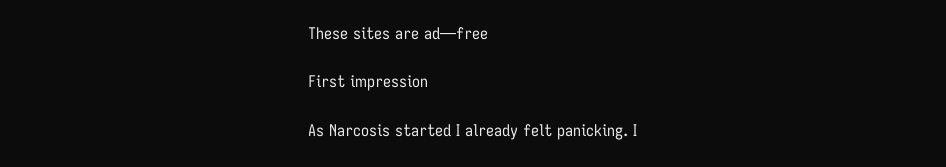These sites are ad—free

First impression

As Narcosis started I already felt panicking. I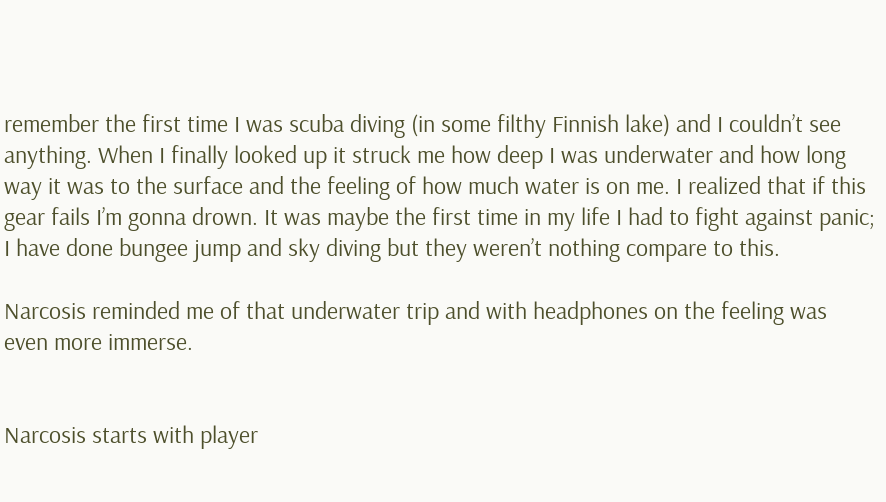remember the first time I was scuba diving (in some filthy Finnish lake) and I couldn’t see anything. When I finally looked up it struck me how deep I was underwater and how long way it was to the surface and the feeling of how much water is on me. I realized that if this gear fails I’m gonna drown. It was maybe the first time in my life I had to fight against panic; I have done bungee jump and sky diving but they weren’t nothing compare to this.

Narcosis reminded me of that underwater trip and with headphones on the feeling was even more immerse.


Narcosis starts with player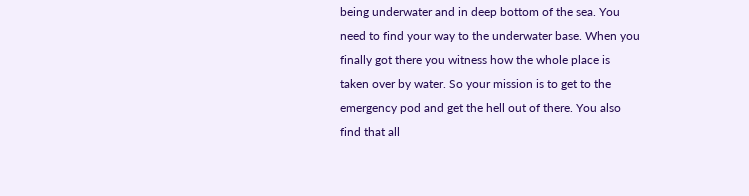being underwater and in deep bottom of the sea. You need to find your way to the underwater base. When you finally got there you witness how the whole place is taken over by water. So your mission is to get to the emergency pod and get the hell out of there. You also find that all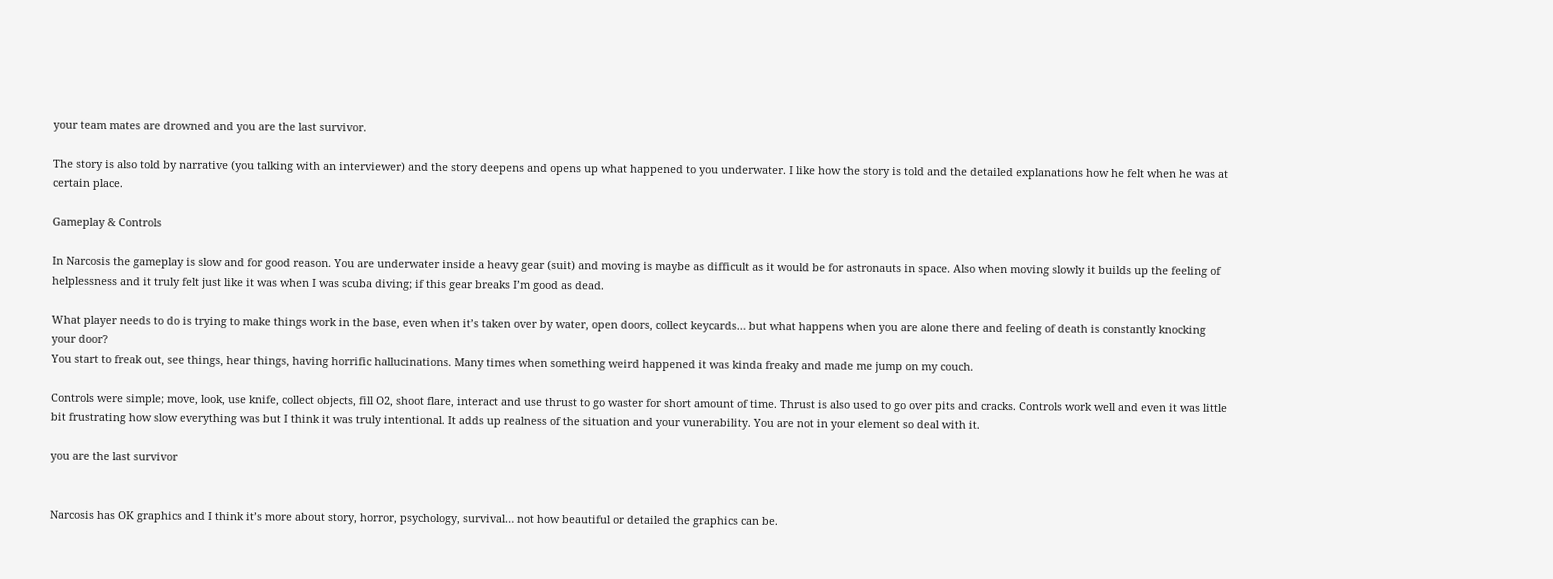your team mates are drowned and you are the last survivor.

The story is also told by narrative (you talking with an interviewer) and the story deepens and opens up what happened to you underwater. I like how the story is told and the detailed explanations how he felt when he was at certain place.

Gameplay & Controls

In Narcosis the gameplay is slow and for good reason. You are underwater inside a heavy gear (suit) and moving is maybe as difficult as it would be for astronauts in space. Also when moving slowly it builds up the feeling of helplessness and it truly felt just like it was when I was scuba diving; if this gear breaks I’m good as dead.

What player needs to do is trying to make things work in the base, even when it’s taken over by water, open doors, collect keycards… but what happens when you are alone there and feeling of death is constantly knocking your door?
You start to freak out, see things, hear things, having horrific hallucinations. Many times when something weird happened it was kinda freaky and made me jump on my couch.

Controls were simple; move, look, use knife, collect objects, fill O2, shoot flare, interact and use thrust to go waster for short amount of time. Thrust is also used to go over pits and cracks. Controls work well and even it was little bit frustrating how slow everything was but I think it was truly intentional. It adds up realness of the situation and your vunerability. You are not in your element so deal with it.

you are the last survivor


Narcosis has OK graphics and I think it’s more about story, horror, psychology, survival… not how beautiful or detailed the graphics can be.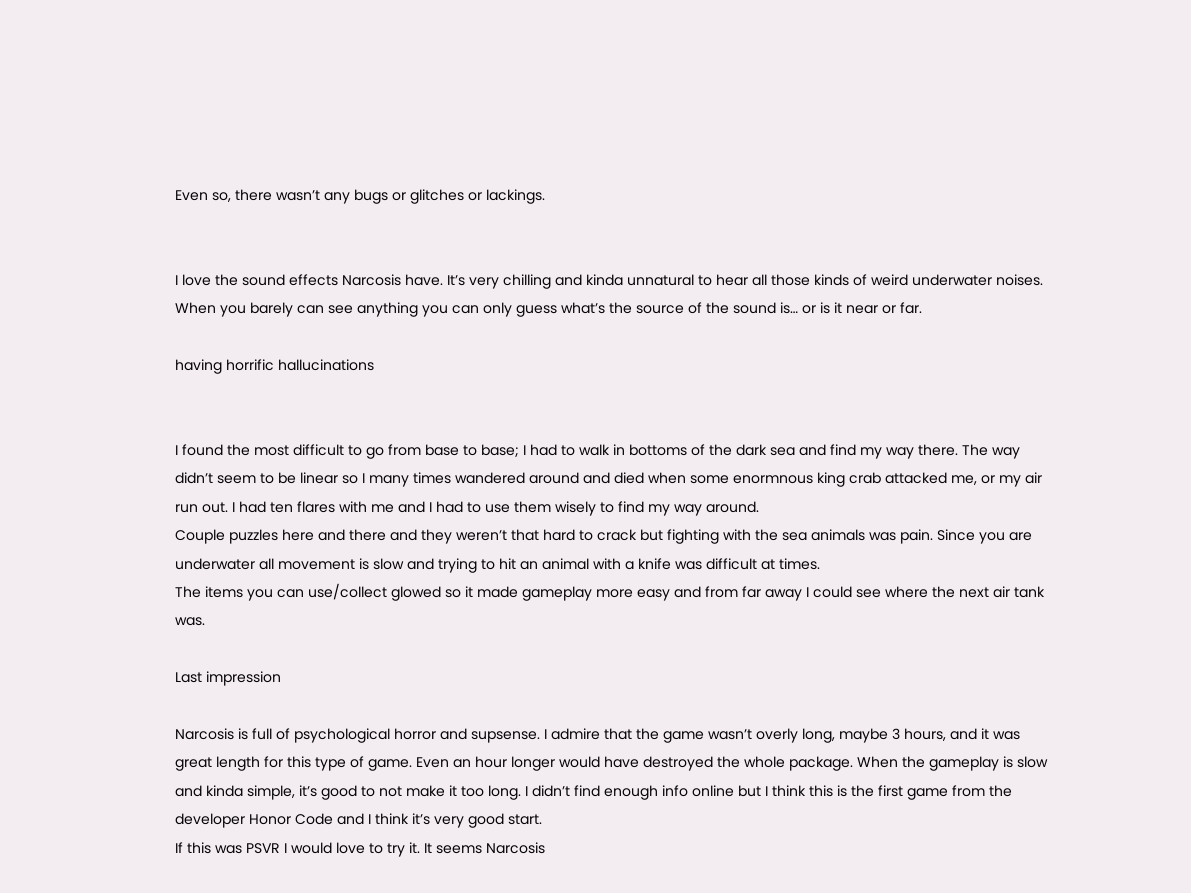Even so, there wasn’t any bugs or glitches or lackings.


I love the sound effects Narcosis have. It’s very chilling and kinda unnatural to hear all those kinds of weird underwater noises. When you barely can see anything you can only guess what’s the source of the sound is… or is it near or far.

having horrific hallucinations


I found the most difficult to go from base to base; I had to walk in bottoms of the dark sea and find my way there. The way didn’t seem to be linear so I many times wandered around and died when some enormnous king crab attacked me, or my air run out. I had ten flares with me and I had to use them wisely to find my way around.
Couple puzzles here and there and they weren’t that hard to crack but fighting with the sea animals was pain. Since you are underwater all movement is slow and trying to hit an animal with a knife was difficult at times.
The items you can use/collect glowed so it made gameplay more easy and from far away I could see where the next air tank was.

Last impression

Narcosis is full of psychological horror and supsense. I admire that the game wasn’t overly long, maybe 3 hours, and it was great length for this type of game. Even an hour longer would have destroyed the whole package. When the gameplay is slow and kinda simple, it’s good to not make it too long. I didn’t find enough info online but I think this is the first game from the developer Honor Code and I think it’s very good start.
If this was PSVR I would love to try it. It seems Narcosis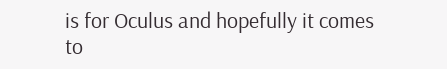is for Oculus and hopefully it comes to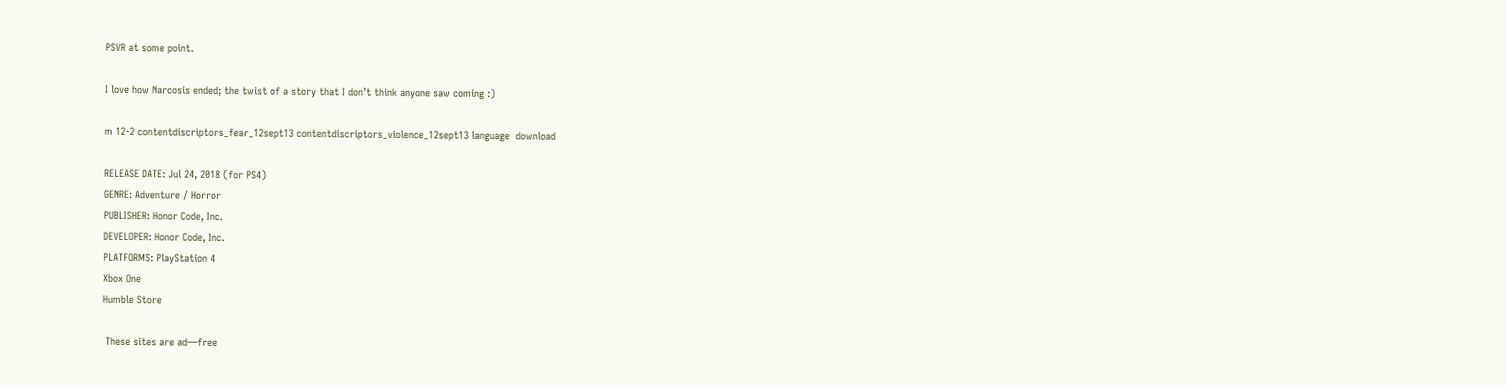PSVR at some point.

I love how Narcosis ended; the twist of a story that I don’t think anyone saw coming :)

m 12-2 contentdiscriptors_fear_12sept13 contentdiscriptors_violence_12sept13 language  download

RELEASE DATE: Jul 24, 2018 (for PS4)
GENRE: Adventure / Horror
PUBLISHER: Honor Code, Inc.
DEVELOPER: Honor Code, Inc.
PLATFORMS: PlayStation 4
Xbox One
Humble Store

 These sites are ad—free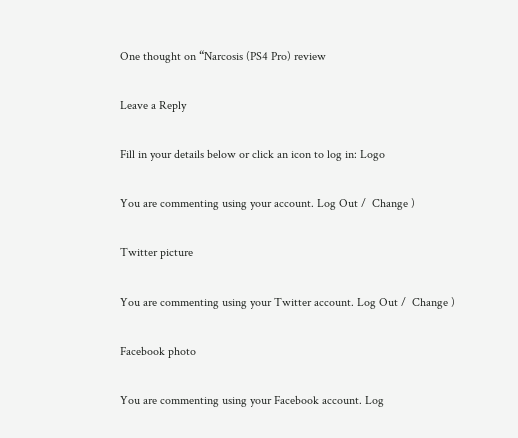One thought on “Narcosis (PS4 Pro) review

Leave a Reply

Fill in your details below or click an icon to log in: Logo

You are commenting using your account. Log Out /  Change )

Twitter picture

You are commenting using your Twitter account. Log Out /  Change )

Facebook photo

You are commenting using your Facebook account. Log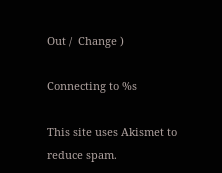Out /  Change )

Connecting to %s

This site uses Akismet to reduce spam.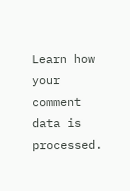Learn how your comment data is processed.